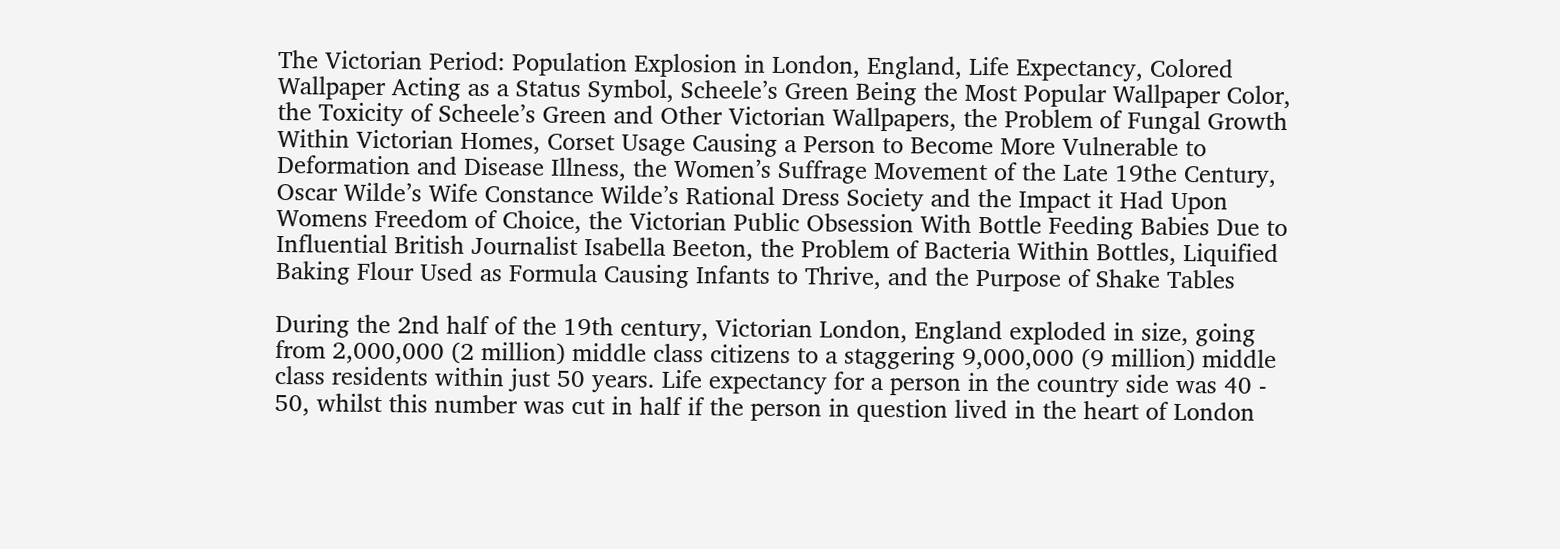The Victorian Period: Population Explosion in London, England, Life Expectancy, Colored Wallpaper Acting as a Status Symbol, Scheele’s Green Being the Most Popular Wallpaper Color, the Toxicity of Scheele’s Green and Other Victorian Wallpapers, the Problem of Fungal Growth Within Victorian Homes, Corset Usage Causing a Person to Become More Vulnerable to Deformation and Disease Illness, the Women’s Suffrage Movement of the Late 19the Century, Oscar Wilde’s Wife Constance Wilde’s Rational Dress Society and the Impact it Had Upon Womens Freedom of Choice, the Victorian Public Obsession With Bottle Feeding Babies Due to Influential British Journalist Isabella Beeton, the Problem of Bacteria Within Bottles, Liquified Baking Flour Used as Formula Causing Infants to Thrive, and the Purpose of Shake Tables

During the 2nd half of the 19th century, Victorian London, England exploded in size, going from 2,000,000 (2 million) middle class citizens to a staggering 9,000,000 (9 million) middle class residents within just 50 years. Life expectancy for a person in the country side was 40 - 50, whilst this number was cut in half if the person in question lived in the heart of London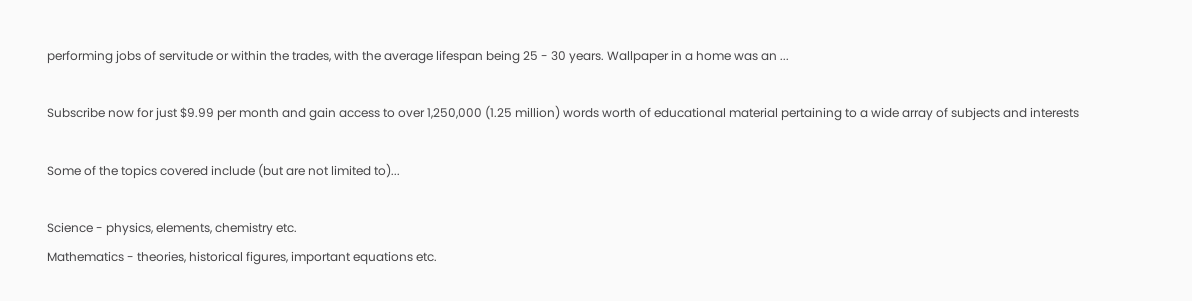performing jobs of servitude or within the trades, with the average lifespan being 25 - 30 years. Wallpaper in a home was an ...

Subscribe now for just $9.99 per month and gain access to over 1,250,000 (1.25 million) words worth of educational material pertaining to a wide array of subjects and interests

Some of the topics covered include (but are not limited to)...

Science - physics, elements, chemistry etc.
Mathematics - theories, historical figures, important equations etc.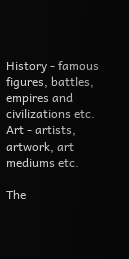History - famous figures, battles, empires and civilizations etc.
Art - artists, artwork, art mediums etc.

The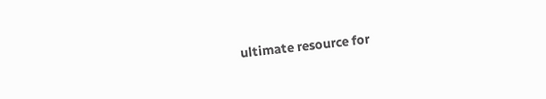ultimate resource for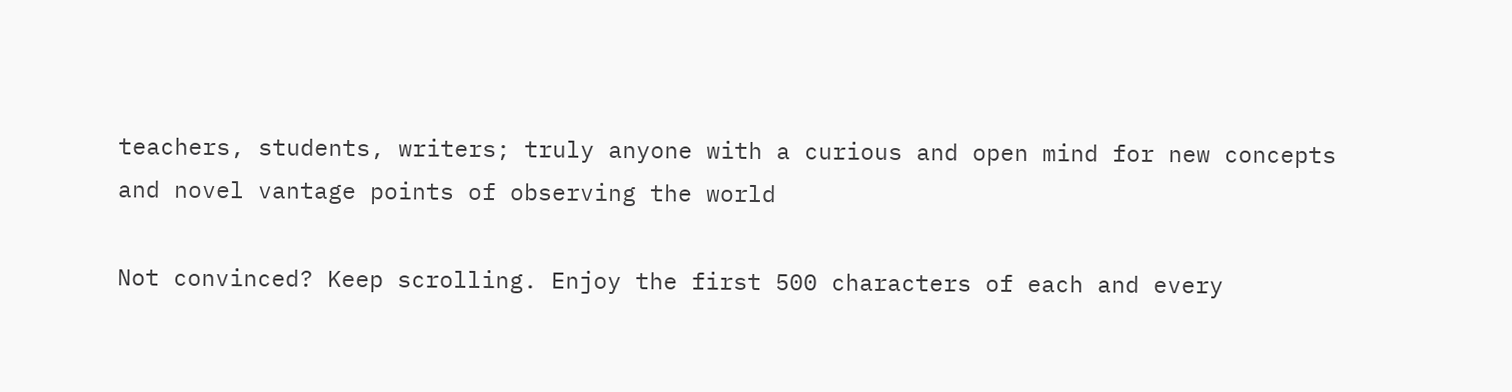teachers, students, writers; truly anyone with a curious and open mind for new concepts and novel vantage points of observing the world

Not convinced? Keep scrolling. Enjoy the first 500 characters of each and every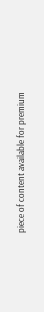piece of content available for premium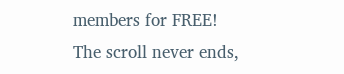members for FREE! The scroll never ends,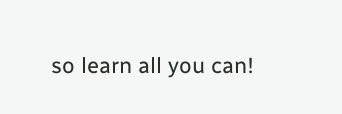so learn all you can!